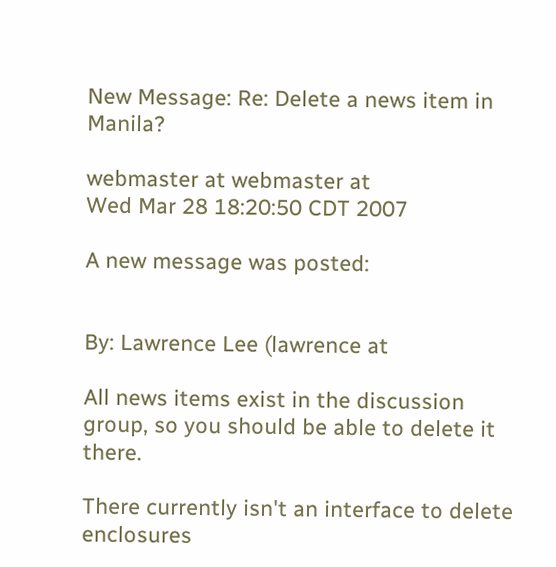New Message: Re: Delete a news item in Manila?

webmaster at webmaster at
Wed Mar 28 18:20:50 CDT 2007

A new message was posted:


By: Lawrence Lee (lawrence at

All news items exist in the discussion group, so you should be able to delete it there.

There currently isn't an interface to delete enclosures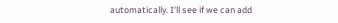automatically. I'll see if we can add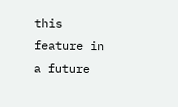this feature in a future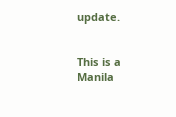update.


This is a Manila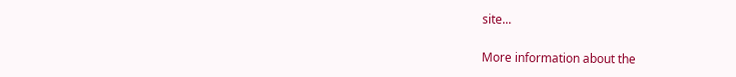site...

More information about the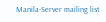Manila-Server mailing list